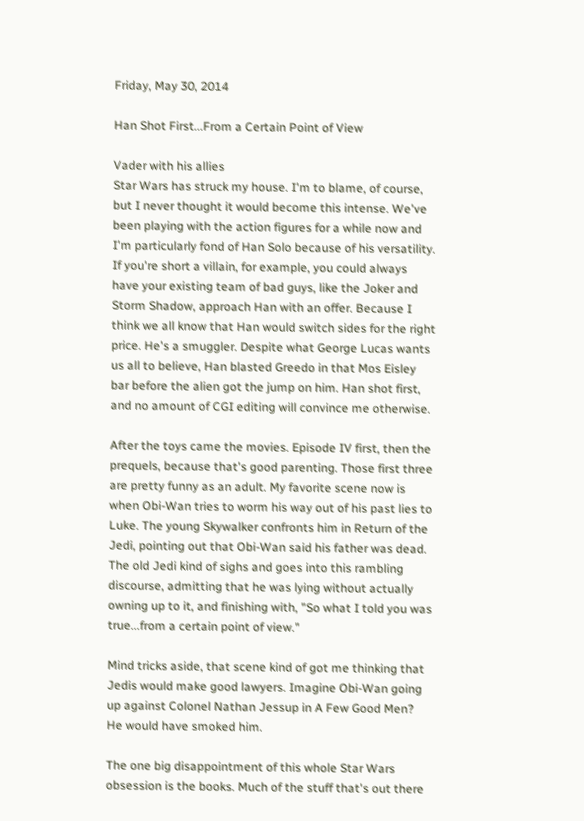Friday, May 30, 2014

Han Shot First...From a Certain Point of View

Vader with his allies
Star Wars has struck my house. I'm to blame, of course, but I never thought it would become this intense. We've been playing with the action figures for a while now and I'm particularly fond of Han Solo because of his versatility. If you're short a villain, for example, you could always have your existing team of bad guys, like the Joker and Storm Shadow, approach Han with an offer. Because I think we all know that Han would switch sides for the right price. He's a smuggler. Despite what George Lucas wants us all to believe, Han blasted Greedo in that Mos Eisley bar before the alien got the jump on him. Han shot first, and no amount of CGI editing will convince me otherwise.

After the toys came the movies. Episode IV first, then the prequels, because that's good parenting. Those first three are pretty funny as an adult. My favorite scene now is when Obi-Wan tries to worm his way out of his past lies to Luke. The young Skywalker confronts him in Return of the Jedi, pointing out that Obi-Wan said his father was dead. The old Jedi kind of sighs and goes into this rambling discourse, admitting that he was lying without actually owning up to it, and finishing with, "So what I told you was true...from a certain point of view."

Mind tricks aside, that scene kind of got me thinking that Jedis would make good lawyers. Imagine Obi-Wan going up against Colonel Nathan Jessup in A Few Good Men? He would have smoked him.

The one big disappointment of this whole Star Wars obsession is the books. Much of the stuff that's out there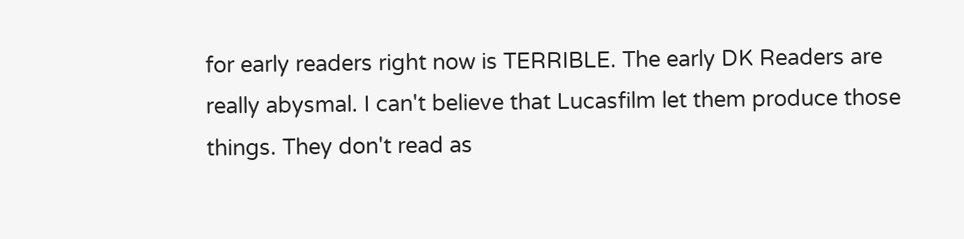for early readers right now is TERRIBLE. The early DK Readers are really abysmal. I can't believe that Lucasfilm let them produce those things. They don't read as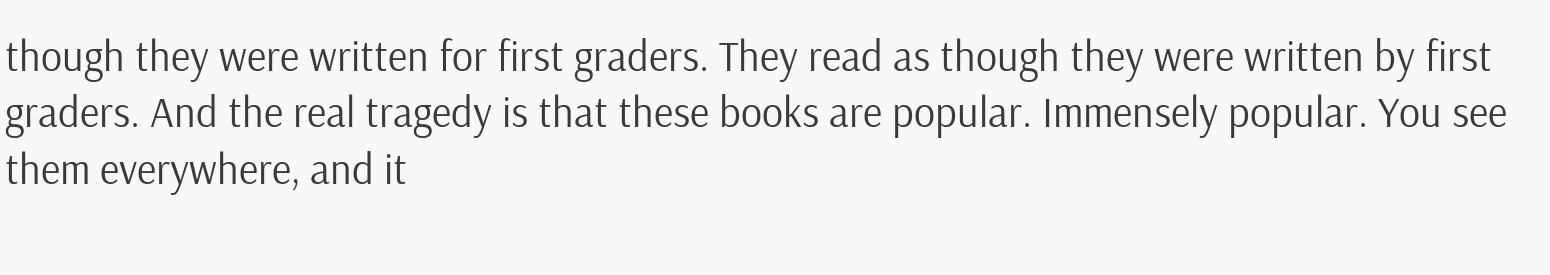though they were written for first graders. They read as though they were written by first graders. And the real tragedy is that these books are popular. Immensely popular. You see them everywhere, and it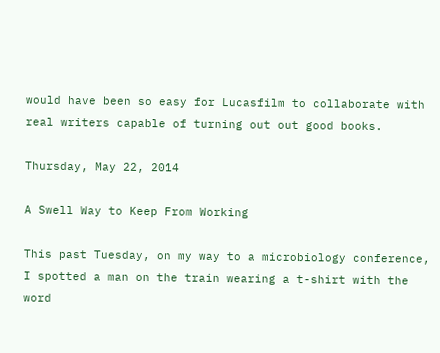would have been so easy for Lucasfilm to collaborate with real writers capable of turning out out good books.

Thursday, May 22, 2014

A Swell Way to Keep From Working

This past Tuesday, on my way to a microbiology conference, I spotted a man on the train wearing a t-shirt with the word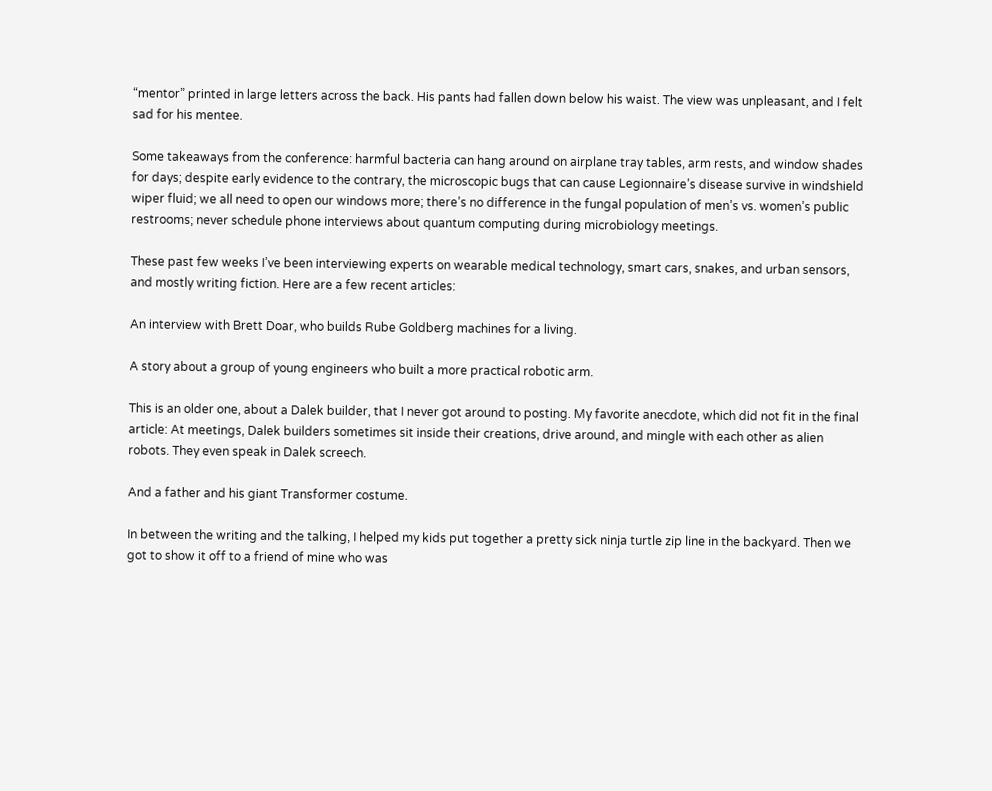“mentor” printed in large letters across the back. His pants had fallen down below his waist. The view was unpleasant, and I felt sad for his mentee.

Some takeaways from the conference: harmful bacteria can hang around on airplane tray tables, arm rests, and window shades for days; despite early evidence to the contrary, the microscopic bugs that can cause Legionnaire’s disease survive in windshield wiper fluid; we all need to open our windows more; there’s no difference in the fungal population of men’s vs. women’s public restrooms; never schedule phone interviews about quantum computing during microbiology meetings.

These past few weeks I’ve been interviewing experts on wearable medical technology, smart cars, snakes, and urban sensors, and mostly writing fiction. Here are a few recent articles:

An interview with Brett Doar, who builds Rube Goldberg machines for a living.

A story about a group of young engineers who built a more practical robotic arm.

This is an older one, about a Dalek builder, that I never got around to posting. My favorite anecdote, which did not fit in the final article: At meetings, Dalek builders sometimes sit inside their creations, drive around, and mingle with each other as alien robots. They even speak in Dalek screech.

And a father and his giant Transformer costume.

In between the writing and the talking, I helped my kids put together a pretty sick ninja turtle zip line in the backyard. Then we got to show it off to a friend of mine who was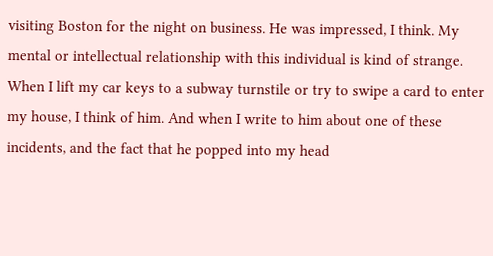visiting Boston for the night on business. He was impressed, I think. My mental or intellectual relationship with this individual is kind of strange. When I lift my car keys to a subway turnstile or try to swipe a card to enter my house, I think of him. And when I write to him about one of these incidents, and the fact that he popped into my head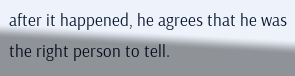after it happened, he agrees that he was the right person to tell.